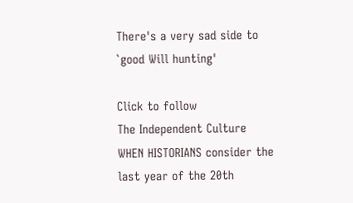There's a very sad side to `good Will hunting'

Click to follow
The Independent Culture
WHEN HISTORIANS consider the last year of the 20th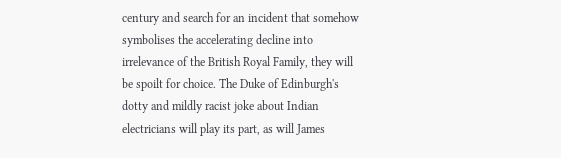century and search for an incident that somehow symbolises the accelerating decline into irrelevance of the British Royal Family, they will be spoilt for choice. The Duke of Edinburgh's dotty and mildly racist joke about Indian electricians will play its part, as will James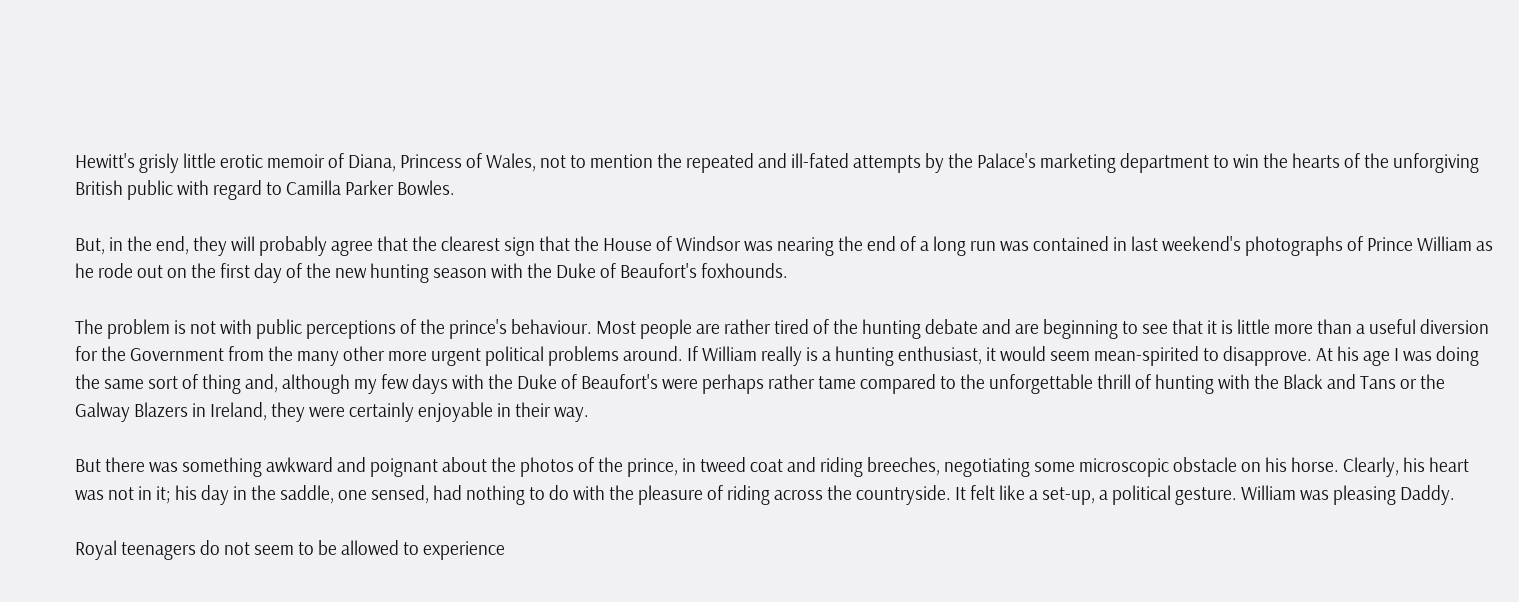Hewitt's grisly little erotic memoir of Diana, Princess of Wales, not to mention the repeated and ill-fated attempts by the Palace's marketing department to win the hearts of the unforgiving British public with regard to Camilla Parker Bowles.

But, in the end, they will probably agree that the clearest sign that the House of Windsor was nearing the end of a long run was contained in last weekend's photographs of Prince William as he rode out on the first day of the new hunting season with the Duke of Beaufort's foxhounds.

The problem is not with public perceptions of the prince's behaviour. Most people are rather tired of the hunting debate and are beginning to see that it is little more than a useful diversion for the Government from the many other more urgent political problems around. If William really is a hunting enthusiast, it would seem mean-spirited to disapprove. At his age I was doing the same sort of thing and, although my few days with the Duke of Beaufort's were perhaps rather tame compared to the unforgettable thrill of hunting with the Black and Tans or the Galway Blazers in Ireland, they were certainly enjoyable in their way.

But there was something awkward and poignant about the photos of the prince, in tweed coat and riding breeches, negotiating some microscopic obstacle on his horse. Clearly, his heart was not in it; his day in the saddle, one sensed, had nothing to do with the pleasure of riding across the countryside. It felt like a set-up, a political gesture. William was pleasing Daddy.

Royal teenagers do not seem to be allowed to experience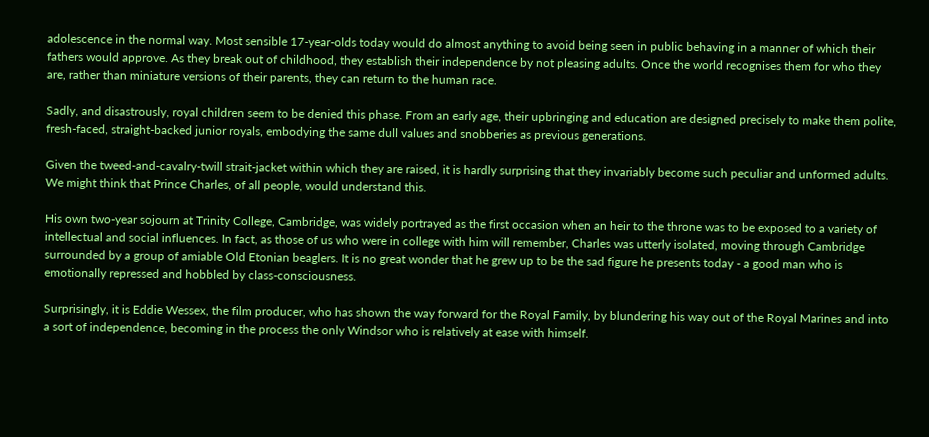adolescence in the normal way. Most sensible 17-year-olds today would do almost anything to avoid being seen in public behaving in a manner of which their fathers would approve. As they break out of childhood, they establish their independence by not pleasing adults. Once the world recognises them for who they are, rather than miniature versions of their parents, they can return to the human race.

Sadly, and disastrously, royal children seem to be denied this phase. From an early age, their upbringing and education are designed precisely to make them polite, fresh-faced, straight-backed junior royals, embodying the same dull values and snobberies as previous generations.

Given the tweed-and-cavalry-twill strait-jacket within which they are raised, it is hardly surprising that they invariably become such peculiar and unformed adults. We might think that Prince Charles, of all people, would understand this.

His own two-year sojourn at Trinity College, Cambridge, was widely portrayed as the first occasion when an heir to the throne was to be exposed to a variety of intellectual and social influences. In fact, as those of us who were in college with him will remember, Charles was utterly isolated, moving through Cambridge surrounded by a group of amiable Old Etonian beaglers. It is no great wonder that he grew up to be the sad figure he presents today - a good man who is emotionally repressed and hobbled by class-consciousness.

Surprisingly, it is Eddie Wessex, the film producer, who has shown the way forward for the Royal Family, by blundering his way out of the Royal Marines and into a sort of independence, becoming in the process the only Windsor who is relatively at ease with himself.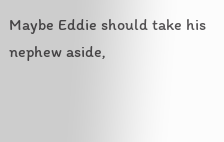Maybe Eddie should take his nephew aside,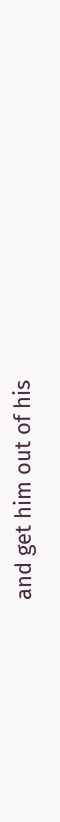and get him out of his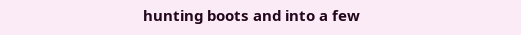hunting boots and into a few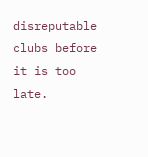disreputable clubs before it is too late.